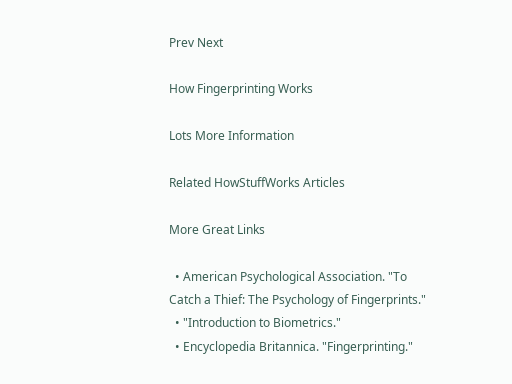Prev Next

How Fingerprinting Works

Lots More Information

Related HowStuffWorks Articles

More Great Links

  • American Psychological Association. "To Catch a Thief: The Psychology of Fingerprints."
  • "Introduction to Biometrics."
  • Encyclopedia Britannica. "Fingerprinting."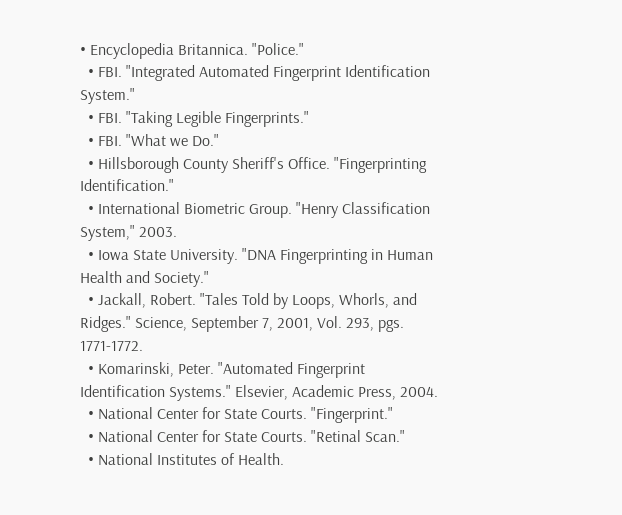• Encyclopedia Britannica. "Police."
  • FBI. "Integrated Automated Fingerprint Identification System."
  • FBI. "Taking Legible Fingerprints."
  • FBI. "What we Do."
  • Hillsborough County Sheriff's Office. "Fingerprinting Identification."
  • International Biometric Group. "Henry Classification System," 2003.
  • Iowa State University. "DNA Fingerprinting in Human Health and Society."
  • Jackall, Robert. "Tales Told by Loops, Whorls, and Ridges." Science, September 7, 2001, Vol. 293, pgs. 1771-1772.
  • Komarinski, Peter. "Automated Fingerprint Identification Systems." Elsevier, Academic Press, 2004.
  • National Center for State Courts. "Fingerprint."
  • National Center for State Courts. "Retinal Scan."
  • National Institutes of Health.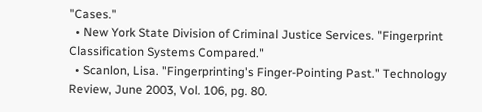"Cases."
  • New York State Division of Criminal Justice Services. "Fingerprint Classification Systems Compared."
  • Scanlon, Lisa. "Fingerprinting's Finger-Pointing Past." Technology Review, June 2003, Vol. 106, pg. 80.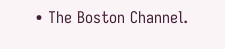• The Boston Channel.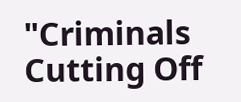"Criminals Cutting Off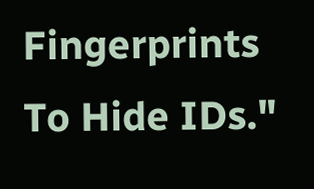Fingerprints To Hide IDs."